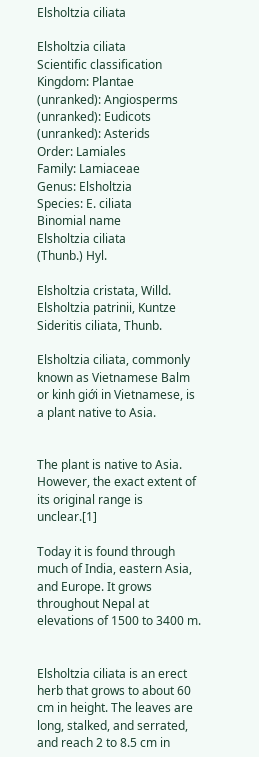Elsholtzia ciliata

Elsholtzia ciliata
Scientific classification
Kingdom: Plantae
(unranked): Angiosperms
(unranked): Eudicots
(unranked): Asterids
Order: Lamiales
Family: Lamiaceae
Genus: Elsholtzia
Species: E. ciliata
Binomial name
Elsholtzia ciliata
(Thunb.) Hyl.

Elsholtzia cristata, Willd.
Elsholtzia patrinii, Kuntze
Sideritis ciliata, Thunb.

Elsholtzia ciliata, commonly known as Vietnamese Balm or kinh giới in Vietnamese, is a plant native to Asia.


The plant is native to Asia. However, the exact extent of its original range is unclear.[1]

Today it is found through much of India, eastern Asia, and Europe. It grows throughout Nepal at elevations of 1500 to 3400 m.


Elsholtzia ciliata is an erect herb that grows to about 60 cm in height. The leaves are long, stalked, and serrated, and reach 2 to 8.5 cm in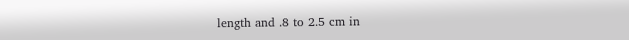length and .8 to 2.5 cm in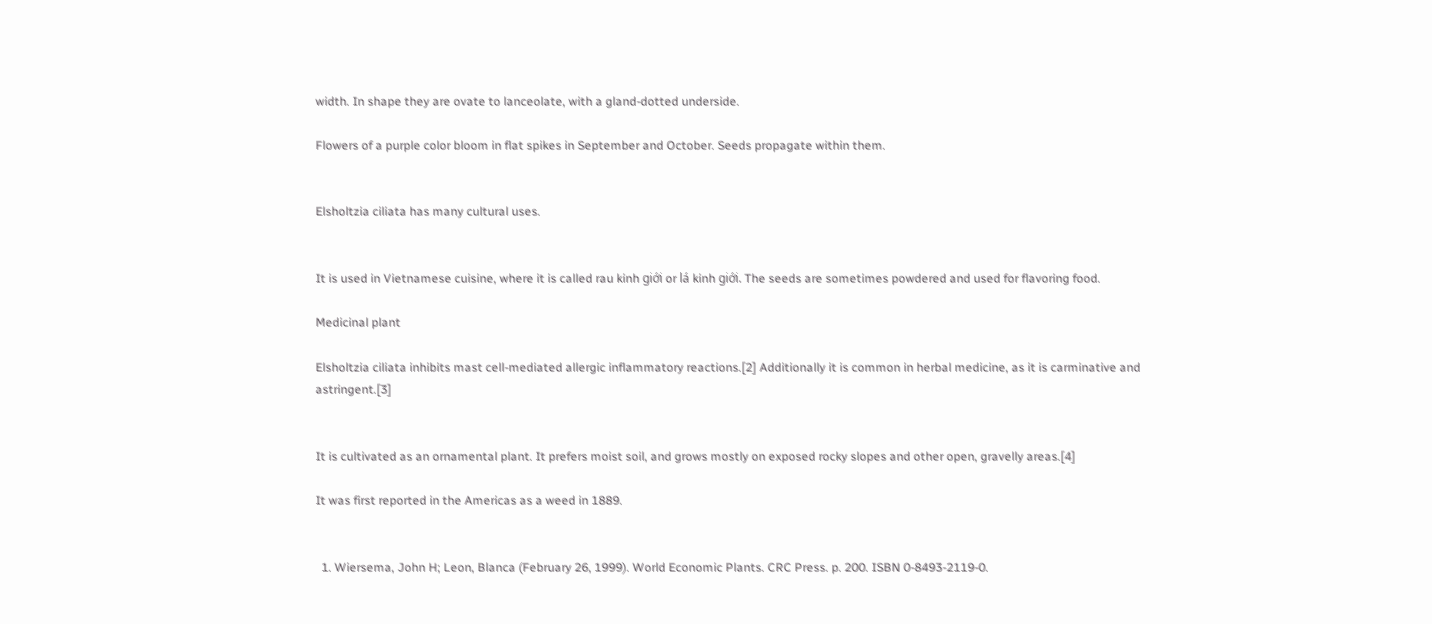width. In shape they are ovate to lanceolate, with a gland-dotted underside.

Flowers of a purple color bloom in flat spikes in September and October. Seeds propagate within them.


Elsholtzia ciliata has many cultural uses.


It is used in Vietnamese cuisine, where it is called rau kinh giới or lá kinh giới. The seeds are sometimes powdered and used for flavoring food.

Medicinal plant

Elsholtzia ciliata inhibits mast cell-mediated allergic inflammatory reactions.[2] Additionally it is common in herbal medicine, as it is carminative and astringent.[3]


It is cultivated as an ornamental plant. It prefers moist soil, and grows mostly on exposed rocky slopes and other open, gravelly areas.[4]

It was first reported in the Americas as a weed in 1889.


  1. Wiersema, John H; Leon, Blanca (February 26, 1999). World Economic Plants. CRC Press. p. 200. ISBN 0-8493-2119-0.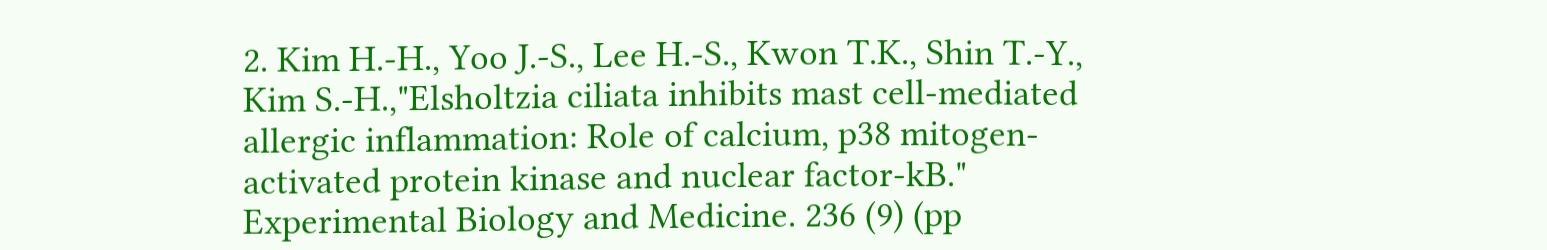2. Kim H.-H., Yoo J.-S., Lee H.-S., Kwon T.K., Shin T.-Y., Kim S.-H.,"Elsholtzia ciliata inhibits mast cell-mediated allergic inflammation: Role of calcium, p38 mitogen-activated protein kinase and nuclear factor-kB." Experimental Biology and Medicine. 236 (9) (pp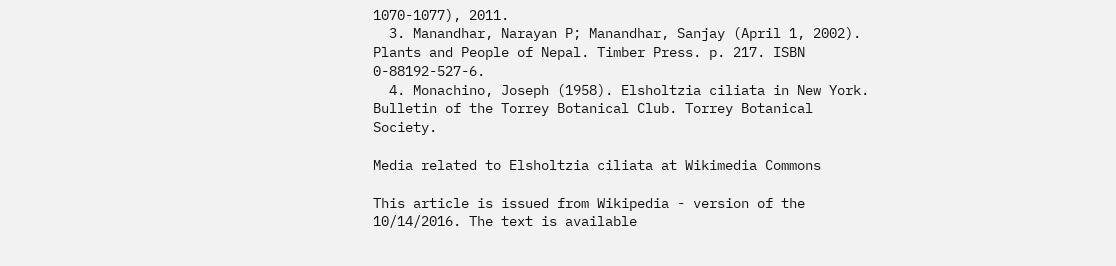1070-1077), 2011.
  3. Manandhar, Narayan P; Manandhar, Sanjay (April 1, 2002). Plants and People of Nepal. Timber Press. p. 217. ISBN 0-88192-527-6.
  4. Monachino, Joseph (1958). Elsholtzia ciliata in New York. Bulletin of the Torrey Botanical Club. Torrey Botanical Society.

Media related to Elsholtzia ciliata at Wikimedia Commons

This article is issued from Wikipedia - version of the 10/14/2016. The text is available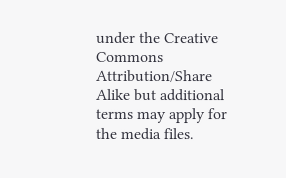under the Creative Commons Attribution/Share Alike but additional terms may apply for the media files.